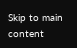Skip to main content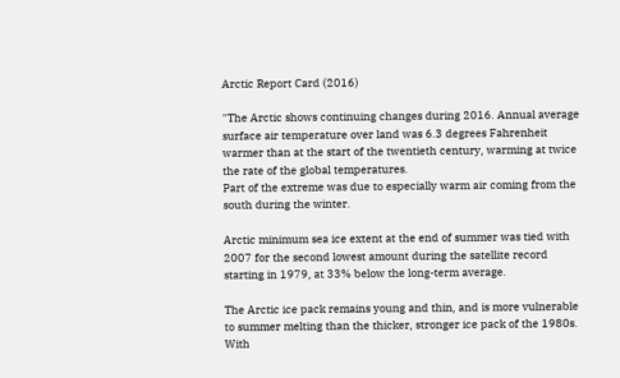Arctic Report Card (2016)

"The Arctic shows continuing changes during 2016. Annual average surface air temperature over land was 6.3 degrees Fahrenheit warmer than at the start of the twentieth century, warming at twice the rate of the global temperatures.
Part of the extreme was due to especially warm air coming from the south during the winter.

Arctic minimum sea ice extent at the end of summer was tied with 2007 for the second lowest amount during the satellite record starting in 1979, at 33% below the long-term average.

The Arctic ice pack remains young and thin, and is more vulnerable to summer melting than the thicker, stronger ice pack of the 1980s. With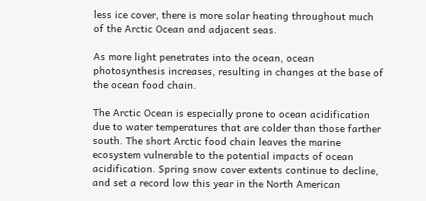less ice cover, there is more solar heating throughout much of the Arctic Ocean and adjacent seas.

As more light penetrates into the ocean, ocean photosynthesis increases, resulting in changes at the base of the ocean food chain.

The Arctic Ocean is especially prone to ocean acidification due to water temperatures that are colder than those farther south. The short Arctic food chain leaves the marine ecosystem vulnerable to the potential impacts of ocean acidification. Spring snow cover extents continue to decline, and set a record low this year in the North American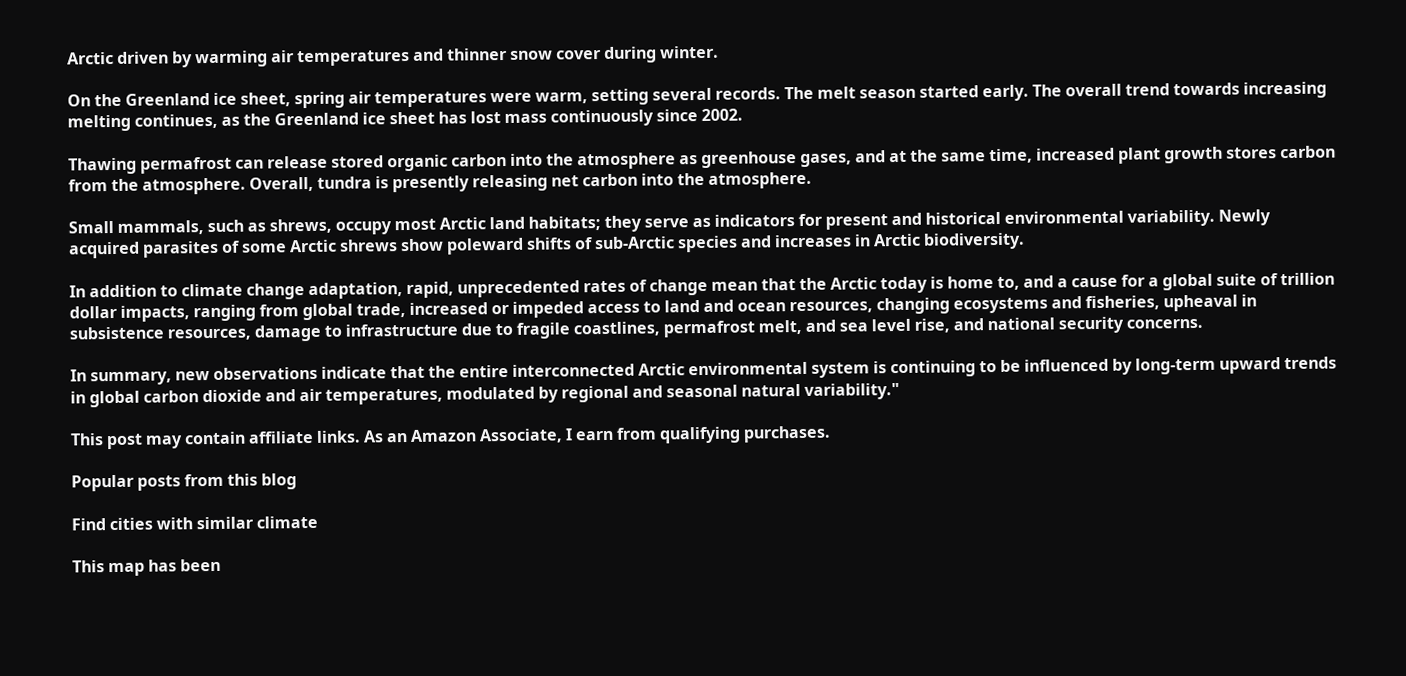Arctic driven by warming air temperatures and thinner snow cover during winter.

On the Greenland ice sheet, spring air temperatures were warm, setting several records. The melt season started early. The overall trend towards increasing melting continues, as the Greenland ice sheet has lost mass continuously since 2002.

Thawing permafrost can release stored organic carbon into the atmosphere as greenhouse gases, and at the same time, increased plant growth stores carbon from the atmosphere. Overall, tundra is presently releasing net carbon into the atmosphere.

Small mammals, such as shrews, occupy most Arctic land habitats; they serve as indicators for present and historical environmental variability. Newly acquired parasites of some Arctic shrews show poleward shifts of sub-Arctic species and increases in Arctic biodiversity.

In addition to climate change adaptation, rapid, unprecedented rates of change mean that the Arctic today is home to, and a cause for a global suite of trillion dollar impacts, ranging from global trade, increased or impeded access to land and ocean resources, changing ecosystems and fisheries, upheaval in subsistence resources, damage to infrastructure due to fragile coastlines, permafrost melt, and sea level rise, and national security concerns.

In summary, new observations indicate that the entire interconnected Arctic environmental system is continuing to be influenced by long-term upward trends in global carbon dioxide and air temperatures, modulated by regional and seasonal natural variability."

This post may contain affiliate links. As an Amazon Associate, I earn from qualifying purchases.

Popular posts from this blog

Find cities with similar climate

This map has been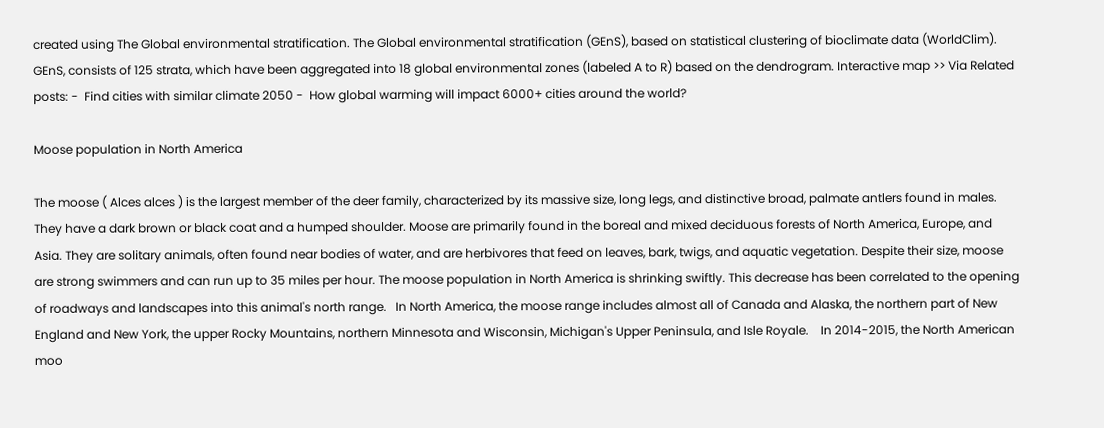created using The Global environmental stratification. The Global environmental stratification (GEnS), based on statistical clustering of bioclimate data (WorldClim). GEnS, consists of 125 strata, which have been aggregated into 18 global environmental zones (labeled A to R) based on the dendrogram. Interactive map >> Via Related posts: -  Find cities with similar climate 2050 -  How global warming will impact 6000+ cities around the world?

Moose population in North America

The moose ( Alces alces ) is the largest member of the deer family, characterized by its massive size, long legs, and distinctive broad, palmate antlers found in males. They have a dark brown or black coat and a humped shoulder. Moose are primarily found in the boreal and mixed deciduous forests of North America, Europe, and Asia. They are solitary animals, often found near bodies of water, and are herbivores that feed on leaves, bark, twigs, and aquatic vegetation. Despite their size, moose are strong swimmers and can run up to 35 miles per hour. The moose population in North America is shrinking swiftly. This decrease has been correlated to the opening of roadways and landscapes into this animal's north range.   In North America, the moose range includes almost all of Canada and Alaska, the northern part of New England and New York, the upper Rocky Mountains, northern Minnesota and Wisconsin, Michigan's Upper Peninsula, and Isle Royale.    In 2014-2015, the North American moo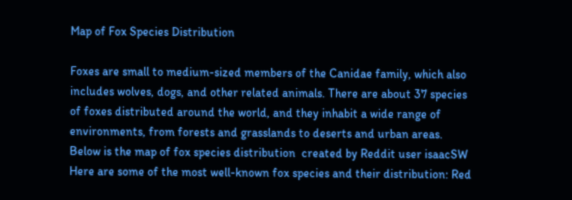Map of Fox Species Distribution

Foxes are small to medium-sized members of the Canidae family, which also includes wolves, dogs, and other related animals. There are about 37 species of foxes distributed around the world, and they inhabit a wide range of environments, from forests and grasslands to deserts and urban areas. Below is the map of fox species distribution  created by Reddit user isaacSW Here are some of the most well-known fox species and their distribution: Red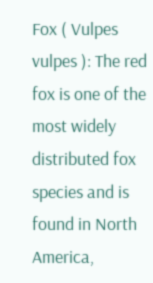Fox ( Vulpes vulpes ): The red fox is one of the most widely distributed fox species and is found in North America,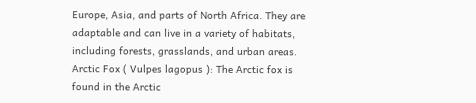Europe, Asia, and parts of North Africa. They are adaptable and can live in a variety of habitats, including forests, grasslands, and urban areas. Arctic Fox ( Vulpes lagopus ): The Arctic fox is found in the Arctic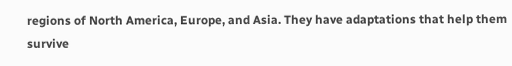regions of North America, Europe, and Asia. They have adaptations that help them survive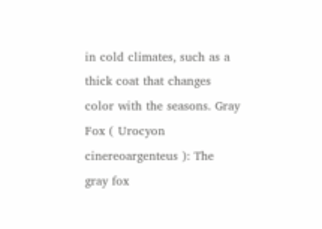in cold climates, such as a thick coat that changes color with the seasons. Gray Fox ( Urocyon cinereoargenteus ): The gray fox